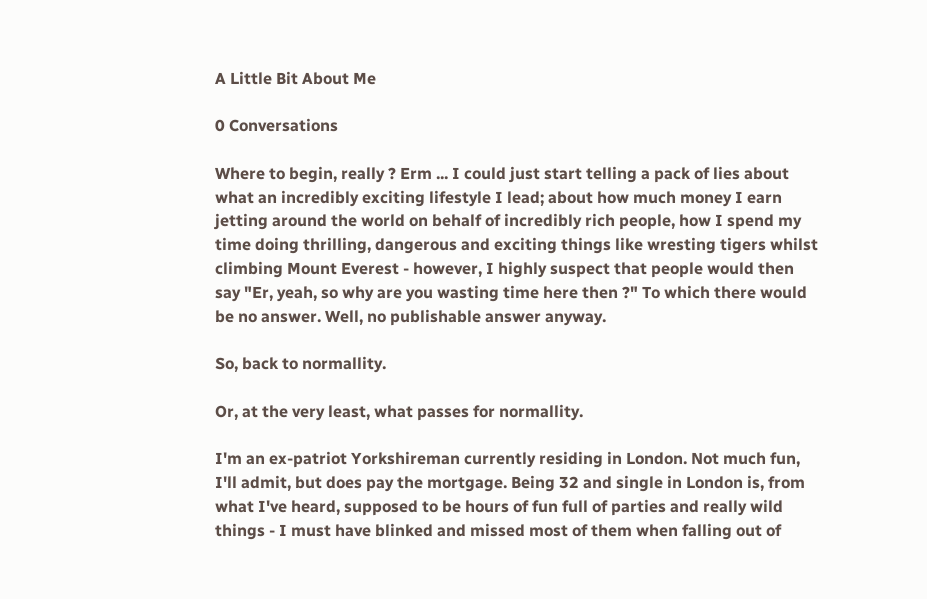A Little Bit About Me

0 Conversations

Where to begin, really ? Erm ... I could just start telling a pack of lies about what an incredibly exciting lifestyle I lead; about how much money I earn jetting around the world on behalf of incredibly rich people, how I spend my time doing thrilling, dangerous and exciting things like wresting tigers whilst climbing Mount Everest - however, I highly suspect that people would then say "Er, yeah, so why are you wasting time here then ?" To which there would be no answer. Well, no publishable answer anyway.

So, back to normallity.

Or, at the very least, what passes for normallity.

I'm an ex-patriot Yorkshireman currently residing in London. Not much fun, I'll admit, but does pay the mortgage. Being 32 and single in London is, from what I've heard, supposed to be hours of fun full of parties and really wild things - I must have blinked and missed most of them when falling out of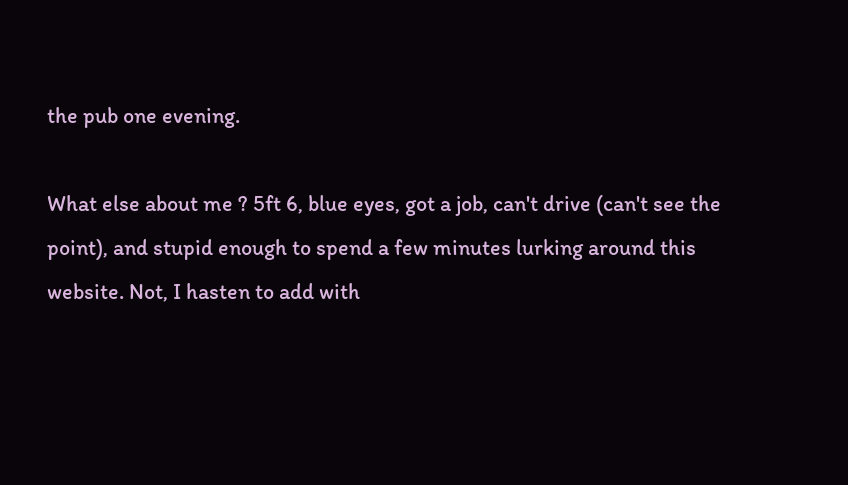the pub one evening.

What else about me ? 5ft 6, blue eyes, got a job, can't drive (can't see the point), and stupid enough to spend a few minutes lurking around this website. Not, I hasten to add with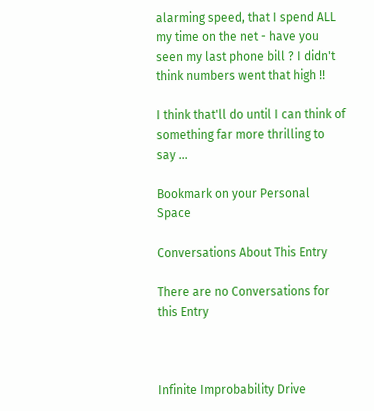alarming speed, that I spend ALL my time on the net - have you seen my last phone bill ? I didn't think numbers went that high !!

I think that'll do until I can think of something far more thrilling to say ...

Bookmark on your Personal Space

Conversations About This Entry

There are no Conversations for this Entry



Infinite Improbability Drive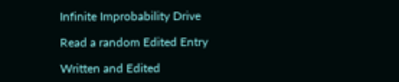Infinite Improbability Drive

Read a random Edited Entry

Written and Edited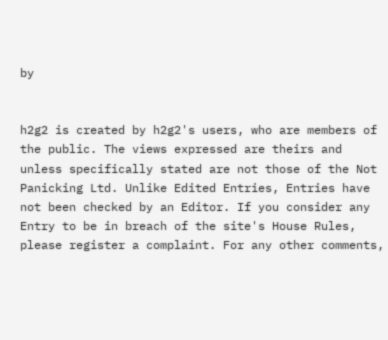by


h2g2 is created by h2g2's users, who are members of the public. The views expressed are theirs and unless specifically stated are not those of the Not Panicking Ltd. Unlike Edited Entries, Entries have not been checked by an Editor. If you consider any Entry to be in breach of the site's House Rules, please register a complaint. For any other comments,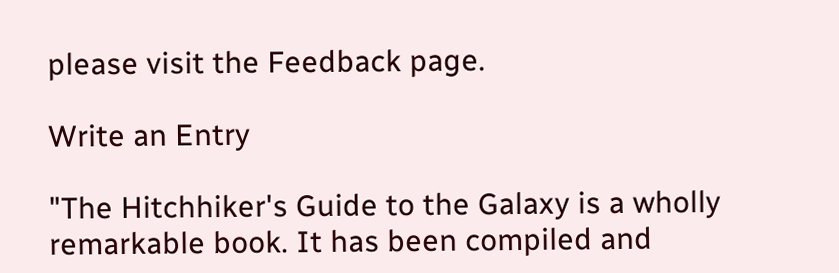please visit the Feedback page.

Write an Entry

"The Hitchhiker's Guide to the Galaxy is a wholly remarkable book. It has been compiled and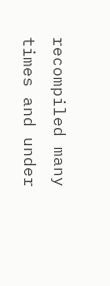recompiled many times and under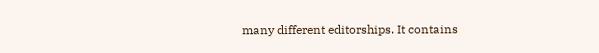many different editorships. It contains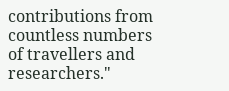contributions from countless numbers of travellers and researchers."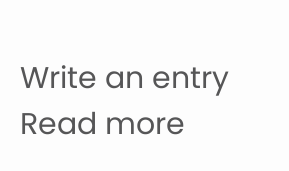Write an entry
Read more